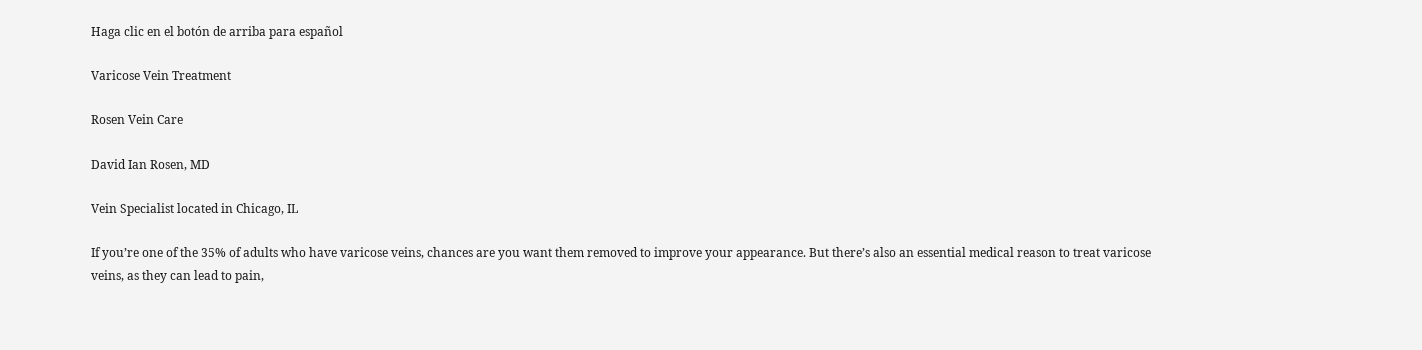Haga clic en el botón de arriba para español

Varicose Vein Treatment

Rosen Vein Care

David Ian Rosen, MD

Vein Specialist located in Chicago, IL

If you’re one of the 35% of adults who have varicose veins, chances are you want them removed to improve your appearance. But there’s also an essential medical reason to treat varicose veins, as they can lead to pain,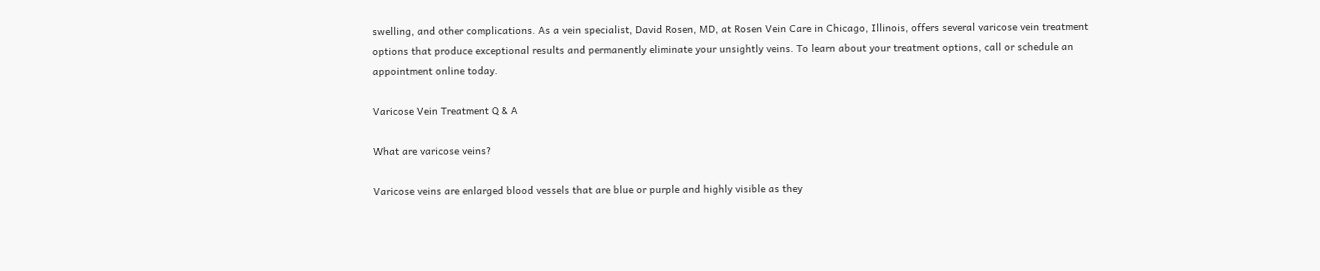swelling, and other complications. As a vein specialist, David Rosen, MD, at Rosen Vein Care in Chicago, Illinois, offers several varicose vein treatment options that produce exceptional results and permanently eliminate your unsightly veins. To learn about your treatment options, call or schedule an appointment online today.

Varicose Vein Treatment Q & A

What are varicose veins?

Varicose veins are enlarged blood vessels that are blue or purple and highly visible as they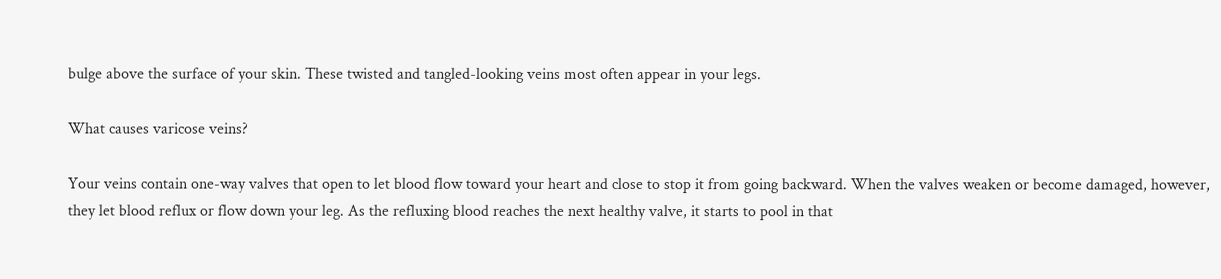bulge above the surface of your skin. These twisted and tangled-looking veins most often appear in your legs.

What causes varicose veins?

Your veins contain one-way valves that open to let blood flow toward your heart and close to stop it from going backward. When the valves weaken or become damaged, however, they let blood reflux or flow down your leg. As the refluxing blood reaches the next healthy valve, it starts to pool in that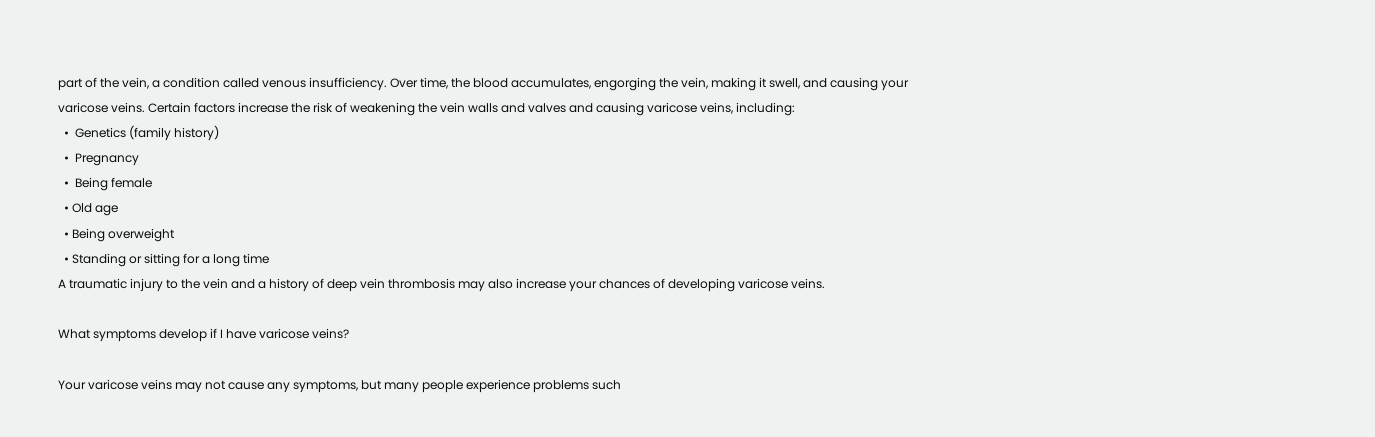part of the vein, a condition called venous insufficiency. Over time, the blood accumulates, engorging the vein, making it swell, and causing your varicose veins. Certain factors increase the risk of weakening the vein walls and valves and causing varicose veins, including:
  •  Genetics (family history)
  •  Pregnancy
  •  Being female
  • Old age
  • Being overweight
  • Standing or sitting for a long time
A traumatic injury to the vein and a history of deep vein thrombosis may also increase your chances of developing varicose veins.

What symptoms develop if I have varicose veins?

Your varicose veins may not cause any symptoms, but many people experience problems such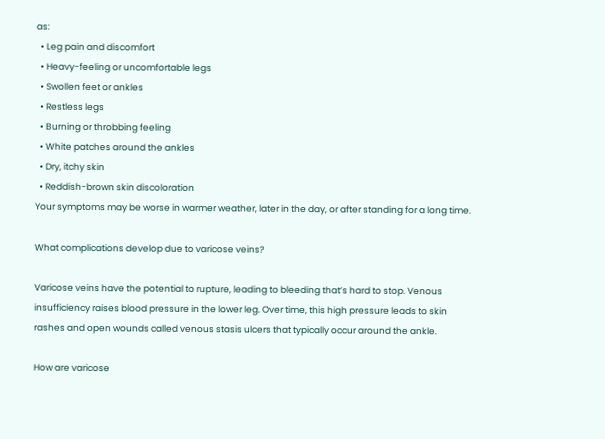as:
  • Leg pain and discomfort
  • Heavy-feeling or uncomfortable legs
  • Swollen feet or ankles
  • Restless legs
  • Burning or throbbing feeling
  • White patches around the ankles
  • Dry, itchy skin
  • Reddish-brown skin discoloration
Your symptoms may be worse in warmer weather, later in the day, or after standing for a long time.

What complications develop due to varicose veins?

Varicose veins have the potential to rupture, leading to bleeding that’s hard to stop. Venous insufficiency raises blood pressure in the lower leg. Over time, this high pressure leads to skin rashes and open wounds called venous stasis ulcers that typically occur around the ankle.

How are varicose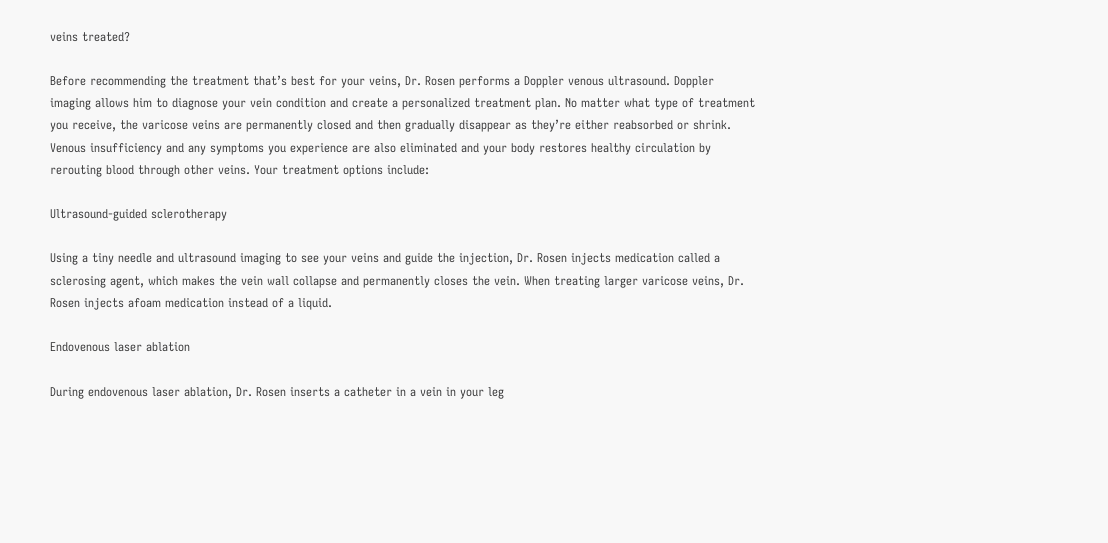veins treated?

Before recommending the treatment that’s best for your veins, Dr. Rosen performs a Doppler venous ultrasound. Doppler imaging allows him to diagnose your vein condition and create a personalized treatment plan. No matter what type of treatment you receive, the varicose veins are permanently closed and then gradually disappear as they’re either reabsorbed or shrink. Venous insufficiency and any symptoms you experience are also eliminated and your body restores healthy circulation by rerouting blood through other veins. Your treatment options include:

Ultrasound-guided sclerotherapy

Using a tiny needle and ultrasound imaging to see your veins and guide the injection, Dr. Rosen injects medication called a sclerosing agent, which makes the vein wall collapse and permanently closes the vein. When treating larger varicose veins, Dr. Rosen injects afoam medication instead of a liquid.

Endovenous laser ablation

During endovenous laser ablation, Dr. Rosen inserts a catheter in a vein in your leg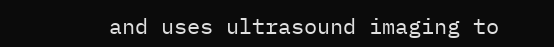and uses ultrasound imaging to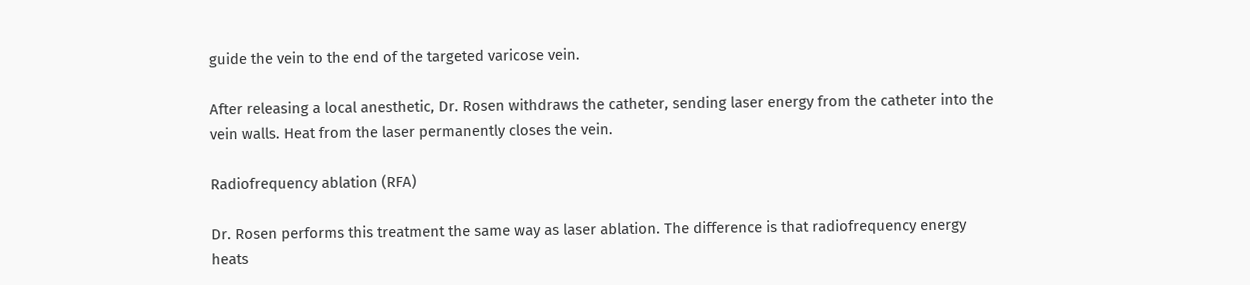guide the vein to the end of the targeted varicose vein.

After releasing a local anesthetic, Dr. Rosen withdraws the catheter, sending laser energy from the catheter into the vein walls. Heat from the laser permanently closes the vein.

Radiofrequency ablation (RFA)

Dr. Rosen performs this treatment the same way as laser ablation. The difference is that radiofrequency energy heats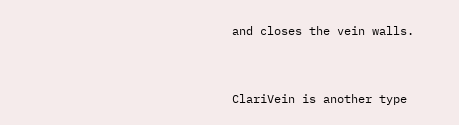and closes the vein walls.


ClariVein is another type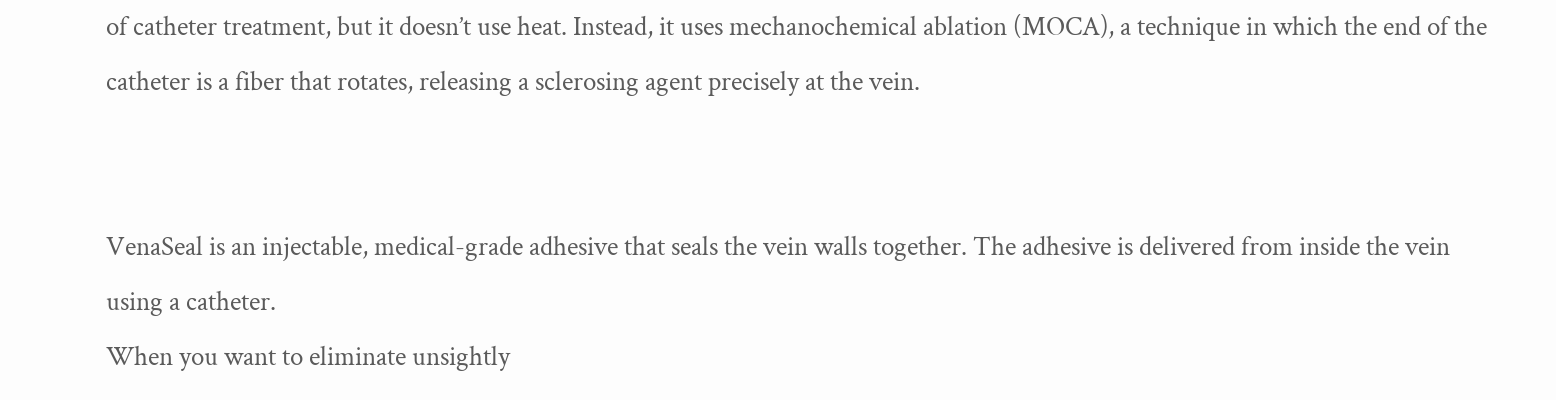of catheter treatment, but it doesn’t use heat. Instead, it uses mechanochemical ablation (MOCA), a technique in which the end of the catheter is a fiber that rotates, releasing a sclerosing agent precisely at the vein.


VenaSeal is an injectable, medical-grade adhesive that seals the vein walls together. The adhesive is delivered from inside the vein using a catheter.
When you want to eliminate unsightly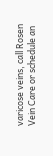varicose veins, call Rosen Vein Care or schedule an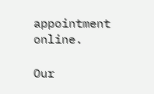appointment online.

Our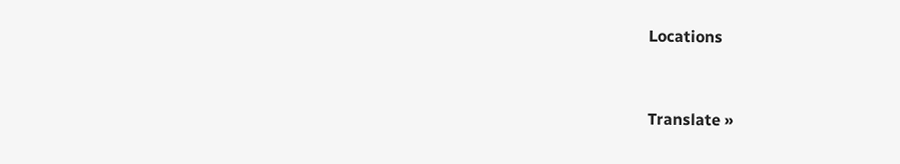Locations



Translate »